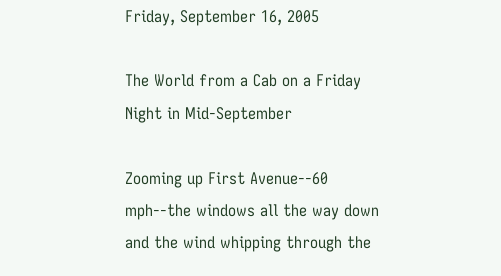Friday, September 16, 2005

The World from a Cab on a Friday Night in Mid-September

Zooming up First Avenue--60 mph--the windows all the way down and the wind whipping through the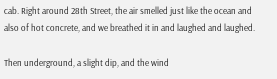cab. Right around 28th Street, the air smelled just like the ocean and also of hot concrete, and we breathed it in and laughed and laughed.

Then underground, a slight dip, and the wind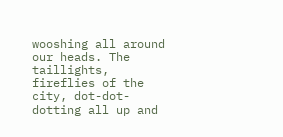wooshing all around our heads. The taillights, fireflies of the city, dot-dot-dotting all up and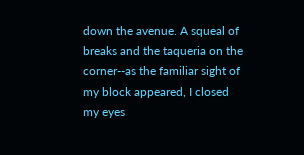down the avenue. A squeal of breaks and the taqueria on the corner--as the familiar sight of my block appeared, I closed my eyes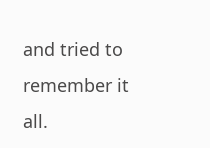and tried to remember it all.